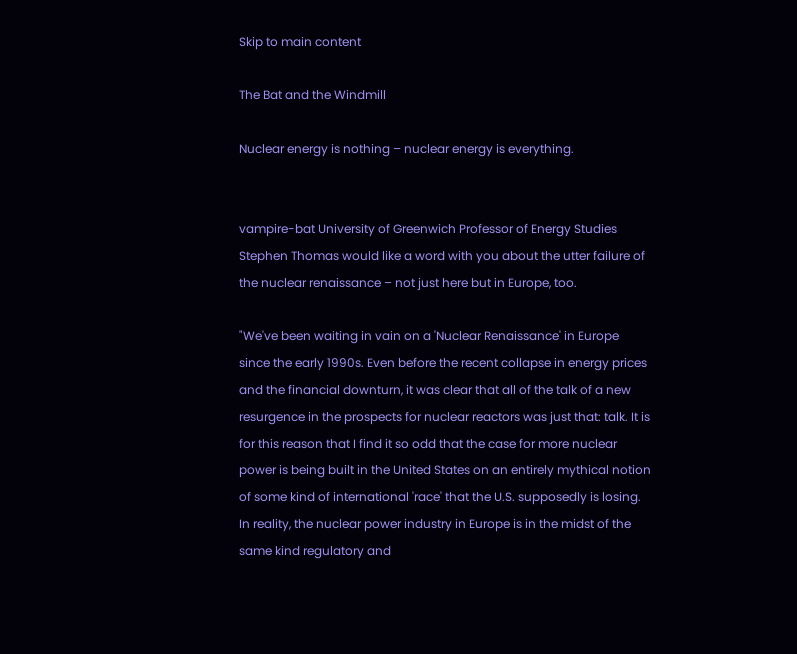Skip to main content

The Bat and the Windmill

Nuclear energy is nothing – nuclear energy is everything.


vampire-bat University of Greenwich Professor of Energy Studies Stephen Thomas would like a word with you about the utter failure of the nuclear renaissance – not just here but in Europe, too.

"We've been waiting in vain on a 'Nuclear Renaissance' in Europe since the early 1990s. Even before the recent collapse in energy prices and the financial downturn, it was clear that all of the talk of a new resurgence in the prospects for nuclear reactors was just that: talk. It is for this reason that I find it so odd that the case for more nuclear power is being built in the United States on an entirely mythical notion of some kind of international 'race' that the U.S. supposedly is losing. In reality, the nuclear power industry in Europe is in the midst of the same kind regulatory and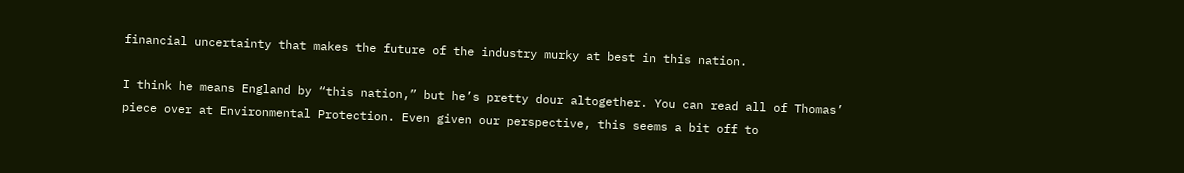financial uncertainty that makes the future of the industry murky at best in this nation.

I think he means England by “this nation,” but he’s pretty dour altogether. You can read all of Thomas’ piece over at Environmental Protection. Even given our perspective, this seems a bit off to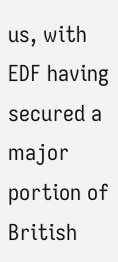us, with EDF having secured a major portion of British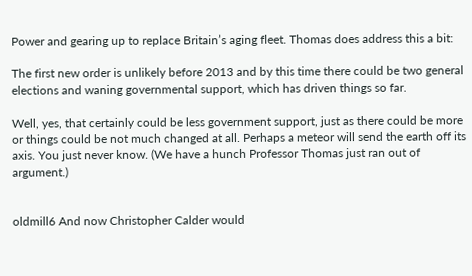Power and gearing up to replace Britain’s aging fleet. Thomas does address this a bit:

The first new order is unlikely before 2013 and by this time there could be two general elections and waning governmental support, which has driven things so far.

Well, yes, that certainly could be less government support, just as there could be more or things could be not much changed at all. Perhaps a meteor will send the earth off its axis. You just never know. (We have a hunch Professor Thomas just ran out of argument.)


oldmill6 And now Christopher Calder would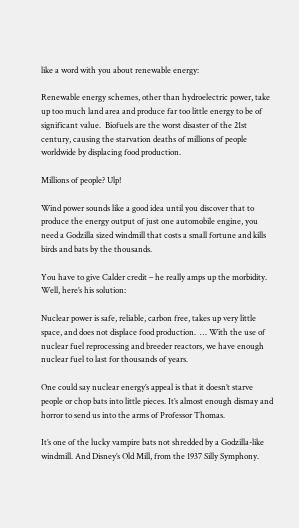like a word with you about renewable energy:

Renewable energy schemes, other than hydroelectric power, take up too much land area and produce far too little energy to be of significant value.  Biofuels are the worst disaster of the 21st century, causing the starvation deaths of millions of people worldwide by displacing food production.

Millions of people? Ulp!

Wind power sounds like a good idea until you discover that to produce the energy output of just one automobile engine, you need a Godzilla sized windmill that costs a small fortune and kills birds and bats by the thousands.

You have to give Calder credit – he really amps up the morbidity. Well, here’s his solution:

Nuclear power is safe, reliable, carbon free, takes up very little space, and does not displace food production.  … With the use of nuclear fuel reprocessing and breeder reactors, we have enough nuclear fuel to last for thousands of years.

One could say nuclear energy’s appeal is that it doesn’t starve people or chop bats into little pieces. It’s almost enough dismay and horror to send us into the arms of Professor Thomas.

It’s one of the lucky vampire bats not shredded by a Godzilla-like windmill. And Disney’s Old Mill, from the 1937 Silly Symphony.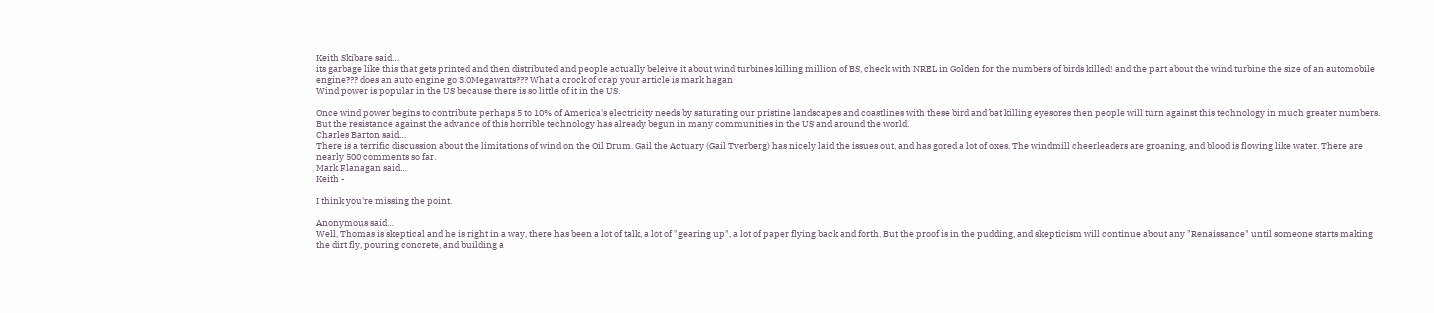Keith Skibare said…
its garbage like this that gets printed and then distributed and people actually beleive it about wind turbines killing million of BS, check with NREL in Golden for the numbers of birds killed! and the part about the wind turbine the size of an automobile engine??? does an auto engine go 3.0Megawatts??? What a crock of crap your article is mark hagan
Wind power is popular in the US because there is so little of it in the US.

Once wind power begins to contribute perhaps 5 to 10% of America's electricity needs by saturating our pristine landscapes and coastlines with these bird and bat killing eyesores then people will turn against this technology in much greater numbers. But the resistance against the advance of this horrible technology has already begun in many communities in the US and around the world.
Charles Barton said…
There is a terrific discussion about the limitations of wind on the Oil Drum. Gail the Actuary (Gail Tverberg) has nicely laid the issues out, and has gored a lot of oxes. The windmill cheerleaders are groaning, and blood is flowing like water. There are nearly 500 comments so far.
Mark Flanagan said…
Keith -

I think you're missing the point.

Anonymous said…
Well, Thomas is skeptical and he is right in a way, there has been a lot of talk, a lot of "gearing up", a lot of paper flying back and forth. But the proof is in the pudding, and skepticism will continue about any "Renaissance" until someone starts making the dirt fly, pouring concrete, and building a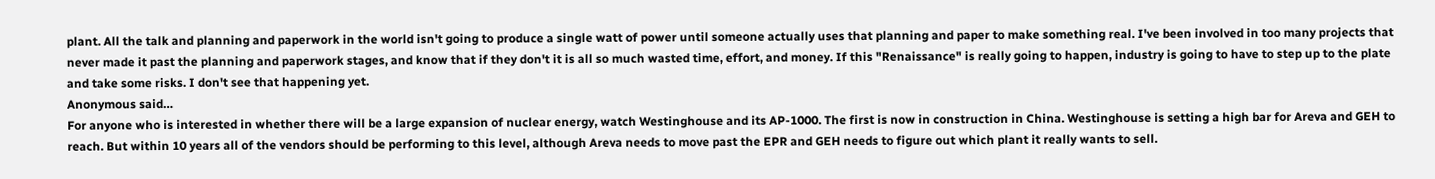plant. All the talk and planning and paperwork in the world isn't going to produce a single watt of power until someone actually uses that planning and paper to make something real. I've been involved in too many projects that never made it past the planning and paperwork stages, and know that if they don't it is all so much wasted time, effort, and money. If this "Renaissance" is really going to happen, industry is going to have to step up to the plate and take some risks. I don't see that happening yet.
Anonymous said…
For anyone who is interested in whether there will be a large expansion of nuclear energy, watch Westinghouse and its AP-1000. The first is now in construction in China. Westinghouse is setting a high bar for Areva and GEH to reach. But within 10 years all of the vendors should be performing to this level, although Areva needs to move past the EPR and GEH needs to figure out which plant it really wants to sell.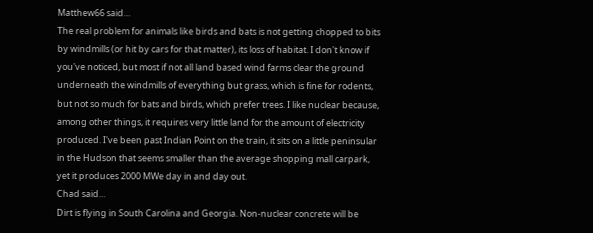Matthew66 said…
The real problem for animals like birds and bats is not getting chopped to bits by windmills (or hit by cars for that matter), its loss of habitat. I don't know if you've noticed, but most if not all land based wind farms clear the ground underneath the windmills of everything but grass, which is fine for rodents, but not so much for bats and birds, which prefer trees. I like nuclear because, among other things, it requires very little land for the amount of electricity produced. I've been past Indian Point on the train, it sits on a little peninsular in the Hudson that seems smaller than the average shopping mall carpark, yet it produces 2000 MWe day in and day out.
Chad said…
Dirt is flying in South Carolina and Georgia. Non-nuclear concrete will be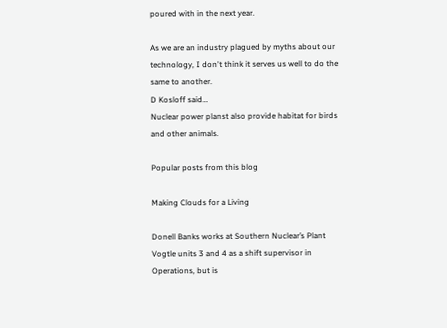poured with in the next year.

As we are an industry plagued by myths about our technology, I don't think it serves us well to do the same to another.
D Kosloff said…
Nuclear power planst also provide habitat for birds and other animals.

Popular posts from this blog

Making Clouds for a Living

Donell Banks works at Southern Nuclear’s Plant Vogtle units 3 and 4 as a shift supervisor in Operations, but is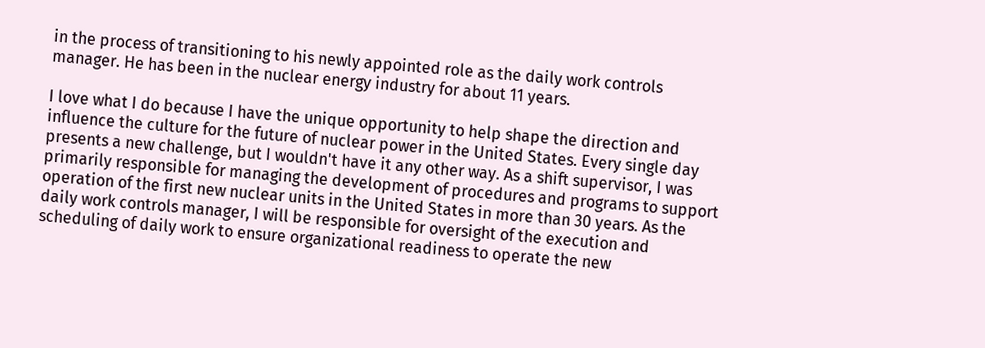in the process of transitioning to his newly appointed role as the daily work controls manager. He has been in the nuclear energy industry for about 11 years.

I love what I do because I have the unique opportunity to help shape the direction and influence the culture for the future of nuclear power in the United States. Every single day presents a new challenge, but I wouldn't have it any other way. As a shift supervisor, I was primarily responsible for managing the development of procedures and programs to support operation of the first new nuclear units in the United States in more than 30 years. As the daily work controls manager, I will be responsible for oversight of the execution and scheduling of daily work to ensure organizational readiness to operate the new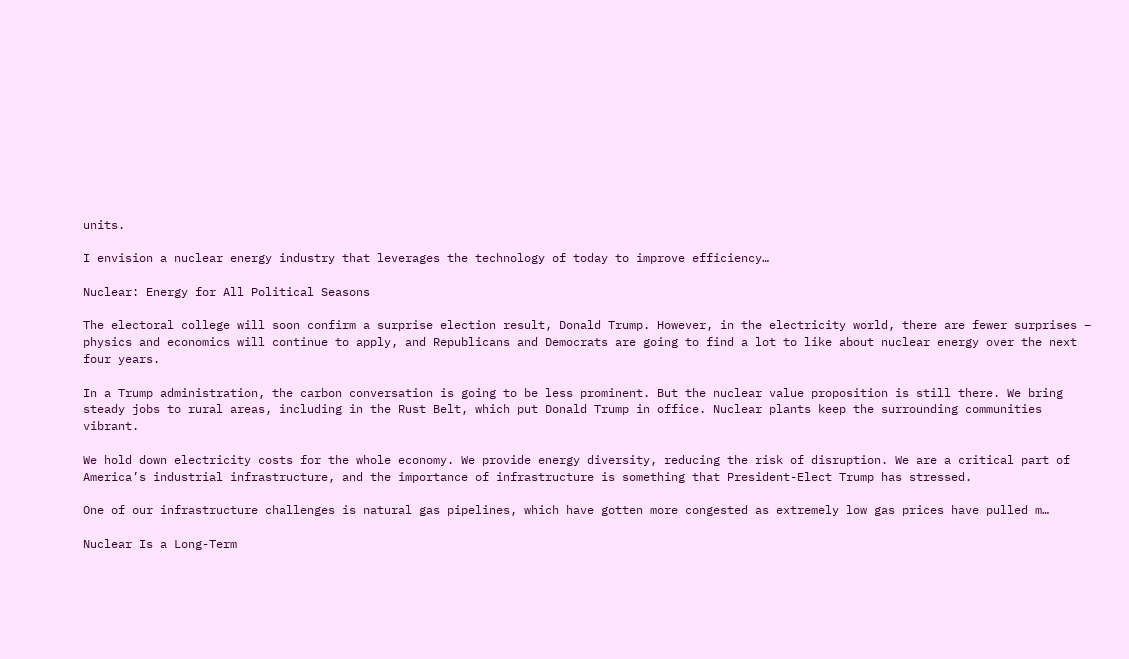units.

I envision a nuclear energy industry that leverages the technology of today to improve efficiency…

Nuclear: Energy for All Political Seasons

The electoral college will soon confirm a surprise election result, Donald Trump. However, in the electricity world, there are fewer surprises – physics and economics will continue to apply, and Republicans and Democrats are going to find a lot to like about nuclear energy over the next four years.

In a Trump administration, the carbon conversation is going to be less prominent. But the nuclear value proposition is still there. We bring steady jobs to rural areas, including in the Rust Belt, which put Donald Trump in office. Nuclear plants keep the surrounding communities vibrant.

We hold down electricity costs for the whole economy. We provide energy diversity, reducing the risk of disruption. We are a critical part of America’s industrial infrastructure, and the importance of infrastructure is something that President-Elect Trump has stressed.

One of our infrastructure challenges is natural gas pipelines, which have gotten more congested as extremely low gas prices have pulled m…

Nuclear Is a Long-Term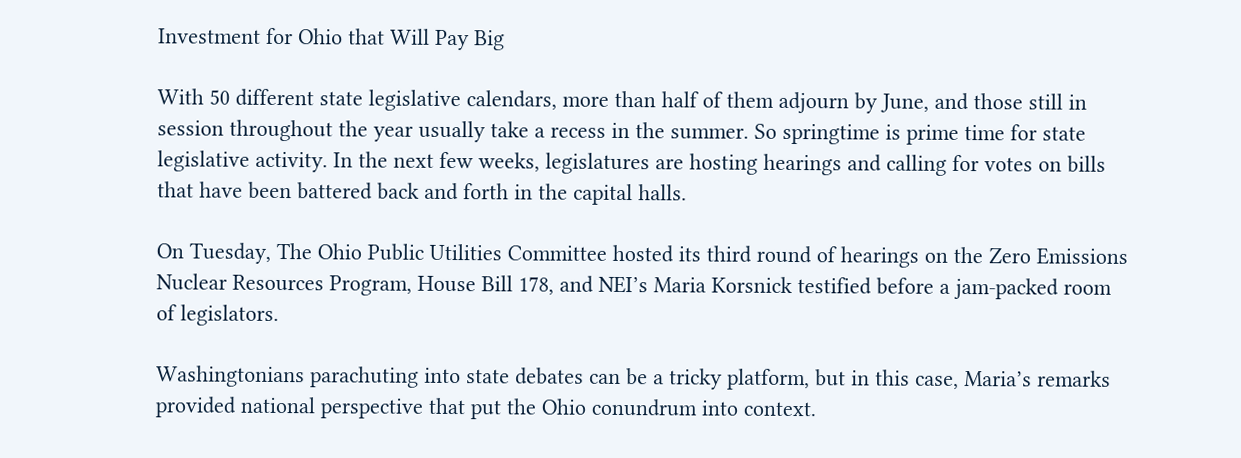Investment for Ohio that Will Pay Big

With 50 different state legislative calendars, more than half of them adjourn by June, and those still in session throughout the year usually take a recess in the summer. So springtime is prime time for state legislative activity. In the next few weeks, legislatures are hosting hearings and calling for votes on bills that have been battered back and forth in the capital halls.

On Tuesday, The Ohio Public Utilities Committee hosted its third round of hearings on the Zero Emissions Nuclear Resources Program, House Bill 178, and NEI’s Maria Korsnick testified before a jam-packed room of legislators.

Washingtonians parachuting into state debates can be a tricky platform, but in this case, Maria’s remarks provided national perspective that put the Ohio conundrum into context.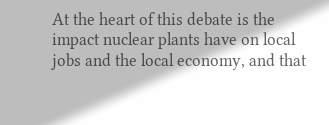At the heart of this debate is the impact nuclear plants have on local jobs and the local economy, and that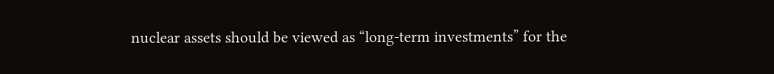nuclear assets should be viewed as “long-term investments” for the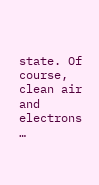state. Of course, clean air and electrons …